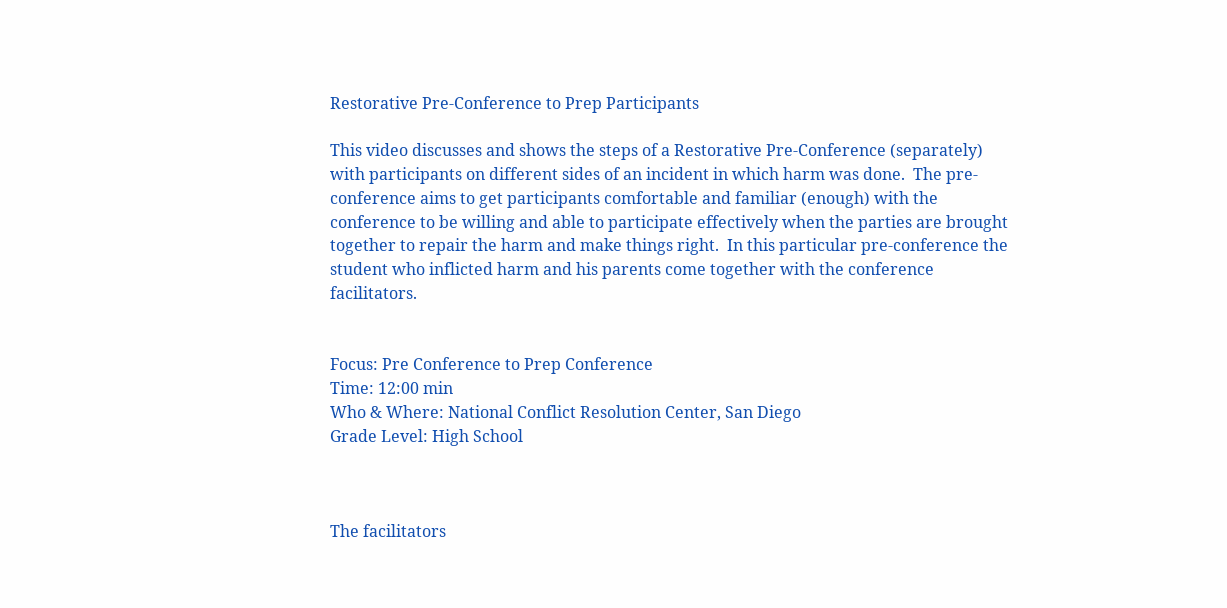Restorative Pre-Conference to Prep Participants

This video discusses and shows the steps of a Restorative Pre-Conference (separately) with participants on different sides of an incident in which harm was done.  The pre-conference aims to get participants comfortable and familiar (enough) with the conference to be willing and able to participate effectively when the parties are brought together to repair the harm and make things right.  In this particular pre-conference the student who inflicted harm and his parents come together with the conference facilitators.


Focus: Pre Conference to Prep Conference
Time: 12:00 min
Who & Where: National Conflict Resolution Center, San Diego
Grade Level: High School



The facilitators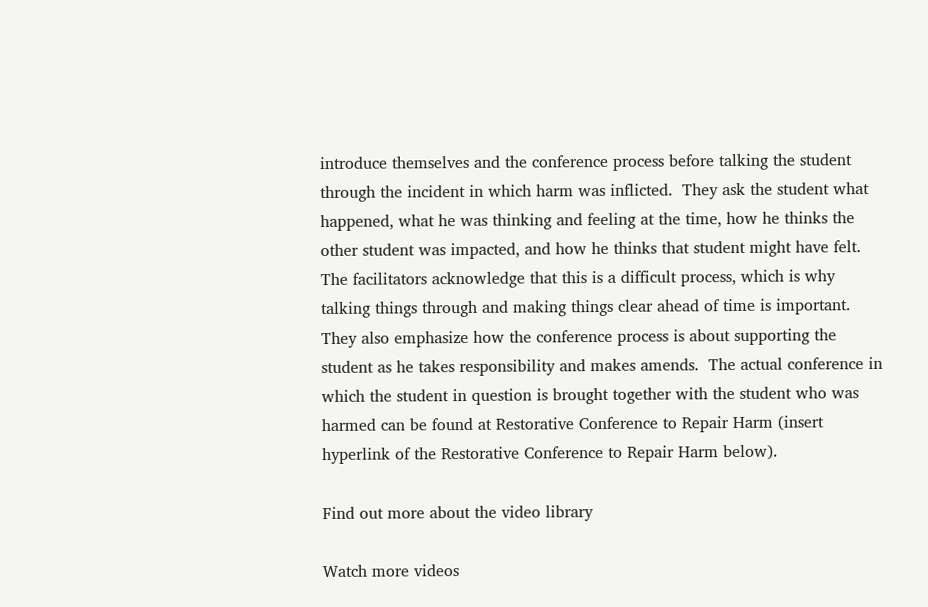introduce themselves and the conference process before talking the student through the incident in which harm was inflicted.  They ask the student what happened, what he was thinking and feeling at the time, how he thinks the other student was impacted, and how he thinks that student might have felt. The facilitators acknowledge that this is a difficult process, which is why talking things through and making things clear ahead of time is important.  They also emphasize how the conference process is about supporting the student as he takes responsibility and makes amends.  The actual conference in which the student in question is brought together with the student who was harmed can be found at Restorative Conference to Repair Harm (insert hyperlink of the Restorative Conference to Repair Harm below).

Find out more about the video library

Watch more videos